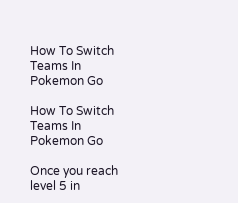How To Switch Teams In Pokemon Go

How To Switch Teams In Pokemon Go

Once you reach level 5 in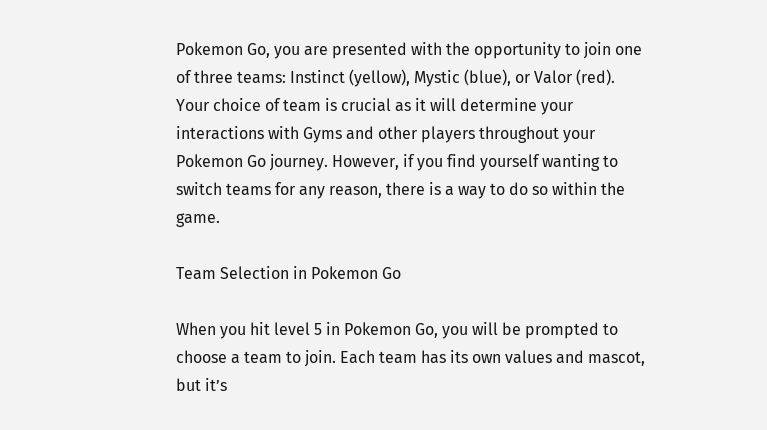Pokemon Go, you are presented with the opportunity to join one of three teams: Instinct (yellow), Mystic (blue), or Valor (red). Your choice of team is crucial as it will determine your interactions with Gyms and other players throughout your Pokemon Go journey. However, if you find yourself wanting to switch teams for any reason, there is a way to do so within the game.

Team Selection in Pokemon Go

When you hit level 5 in Pokemon Go, you will be prompted to choose a team to join. Each team has its own values and mascot, but it’s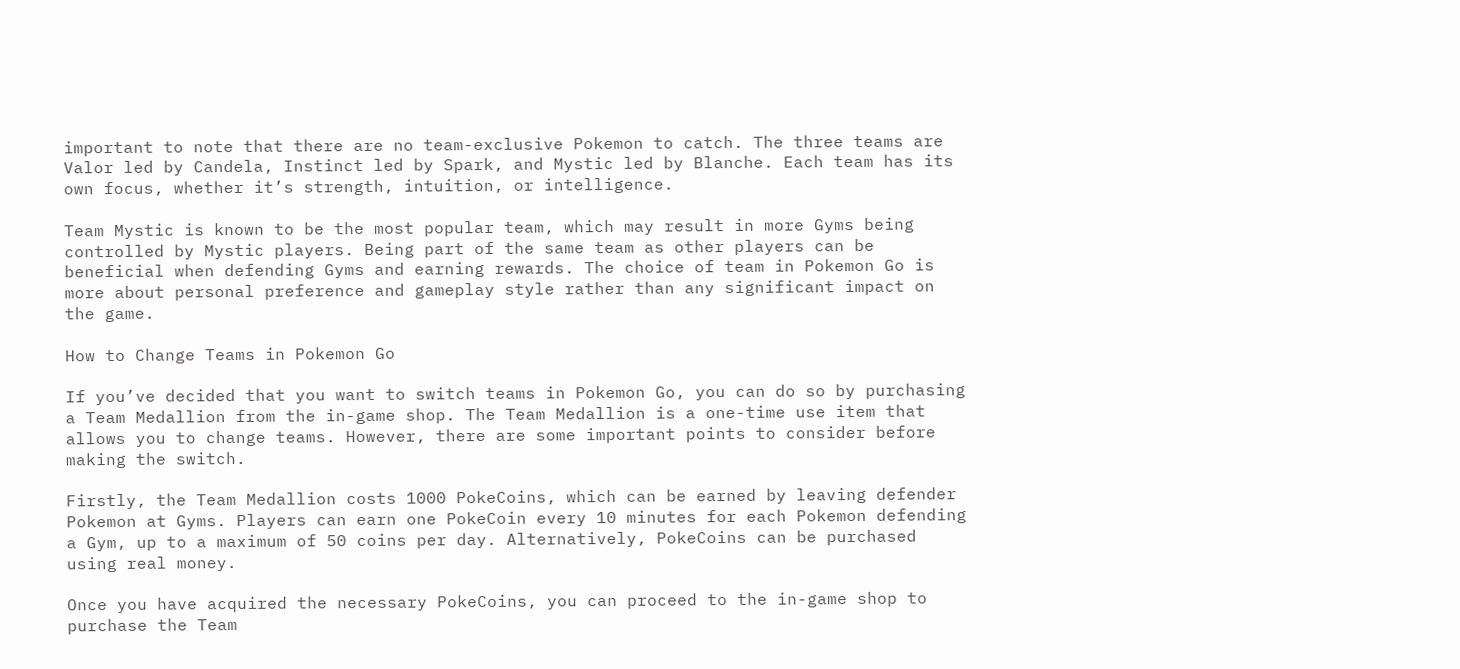important to note that there are no team-exclusive Pokemon to catch. The three teams are Valor led by Candela, Instinct led by Spark, and Mystic led by Blanche. Each team has its own focus, whether it’s strength, intuition, or intelligence.

Team Mystic is known to be the most popular team, which may result in more Gyms being controlled by Mystic players. Being part of the same team as other players can be beneficial when defending Gyms and earning rewards. The choice of team in Pokemon Go is more about personal preference and gameplay style rather than any significant impact on the game.

How to Change Teams in Pokemon Go

If you’ve decided that you want to switch teams in Pokemon Go, you can do so by purchasing a Team Medallion from the in-game shop. The Team Medallion is a one-time use item that allows you to change teams. However, there are some important points to consider before making the switch.

Firstly, the Team Medallion costs 1000 PokeCoins, which can be earned by leaving defender Pokemon at Gyms. Players can earn one PokeCoin every 10 minutes for each Pokemon defending a Gym, up to a maximum of 50 coins per day. Alternatively, PokeCoins can be purchased using real money.

Once you have acquired the necessary PokeCoins, you can proceed to the in-game shop to purchase the Team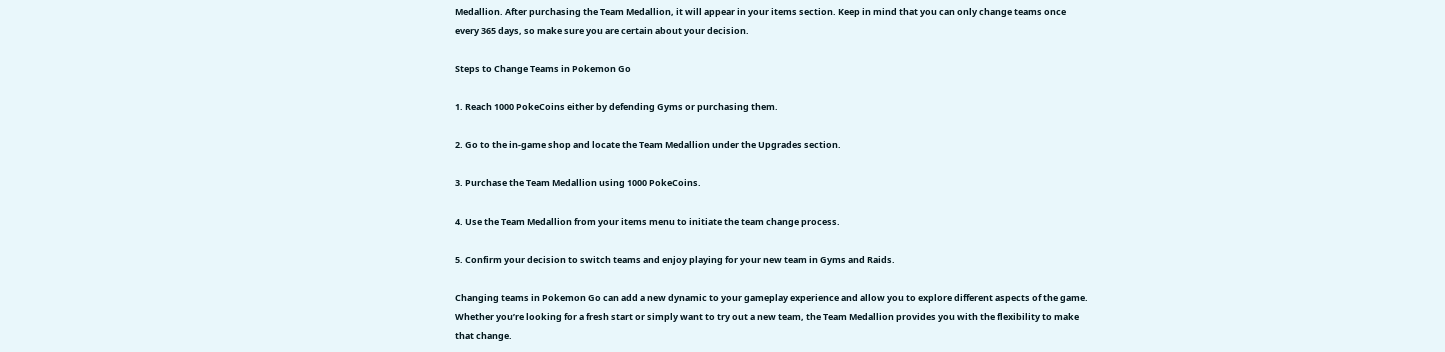Medallion. After purchasing the Team Medallion, it will appear in your items section. Keep in mind that you can only change teams once every 365 days, so make sure you are certain about your decision.

Steps to Change Teams in Pokemon Go

1. Reach 1000 PokeCoins either by defending Gyms or purchasing them.

2. Go to the in-game shop and locate the Team Medallion under the Upgrades section.

3. Purchase the Team Medallion using 1000 PokeCoins.

4. Use the Team Medallion from your items menu to initiate the team change process.

5. Confirm your decision to switch teams and enjoy playing for your new team in Gyms and Raids.

Changing teams in Pokemon Go can add a new dynamic to your gameplay experience and allow you to explore different aspects of the game. Whether you’re looking for a fresh start or simply want to try out a new team, the Team Medallion provides you with the flexibility to make that change.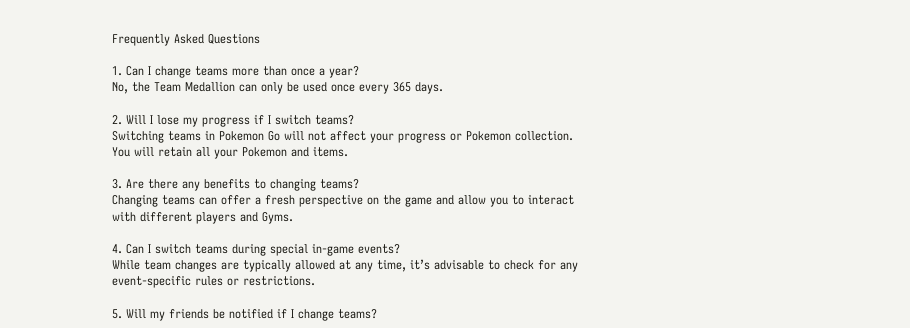Frequently Asked Questions

1. Can I change teams more than once a year?
No, the Team Medallion can only be used once every 365 days.

2. Will I lose my progress if I switch teams?
Switching teams in Pokemon Go will not affect your progress or Pokemon collection. You will retain all your Pokemon and items.

3. Are there any benefits to changing teams?
Changing teams can offer a fresh perspective on the game and allow you to interact with different players and Gyms.

4. Can I switch teams during special in-game events?
While team changes are typically allowed at any time, it’s advisable to check for any event-specific rules or restrictions.

5. Will my friends be notified if I change teams?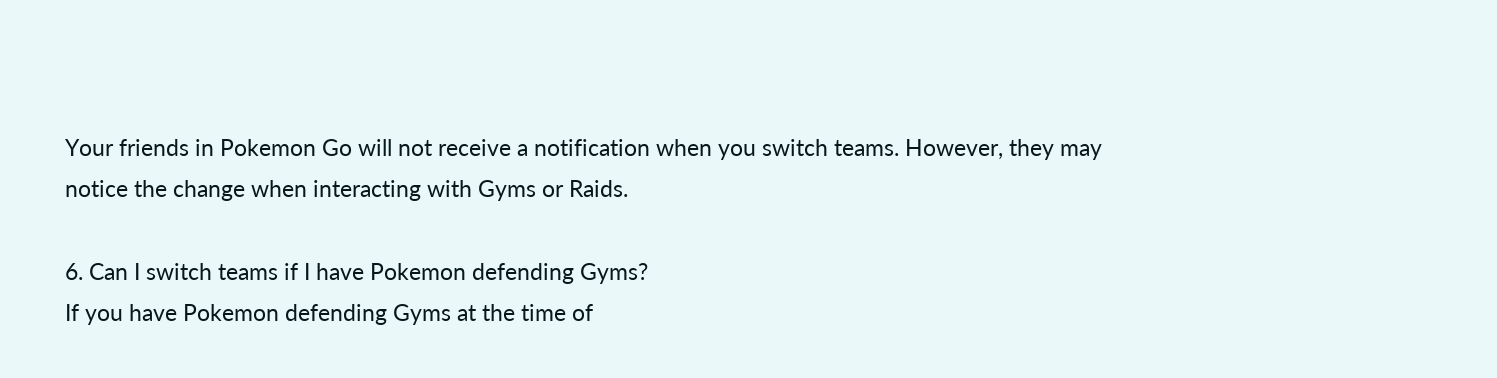Your friends in Pokemon Go will not receive a notification when you switch teams. However, they may notice the change when interacting with Gyms or Raids.

6. Can I switch teams if I have Pokemon defending Gyms?
If you have Pokemon defending Gyms at the time of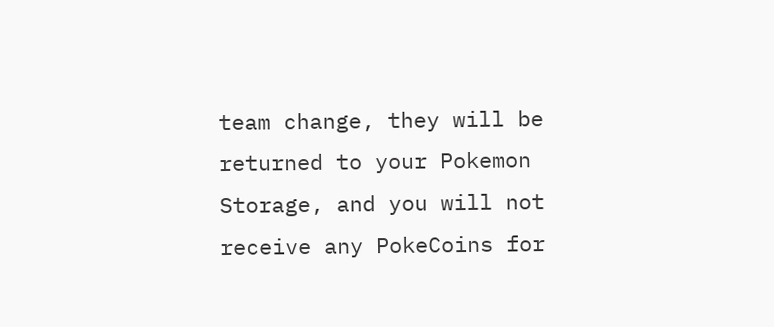team change, they will be returned to your Pokemon Storage, and you will not receive any PokeCoins for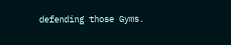defending those Gyms.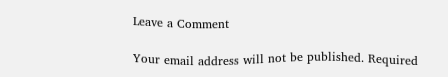Leave a Comment

Your email address will not be published. Required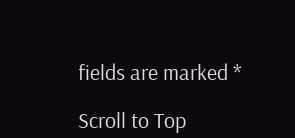fields are marked *

Scroll to Top